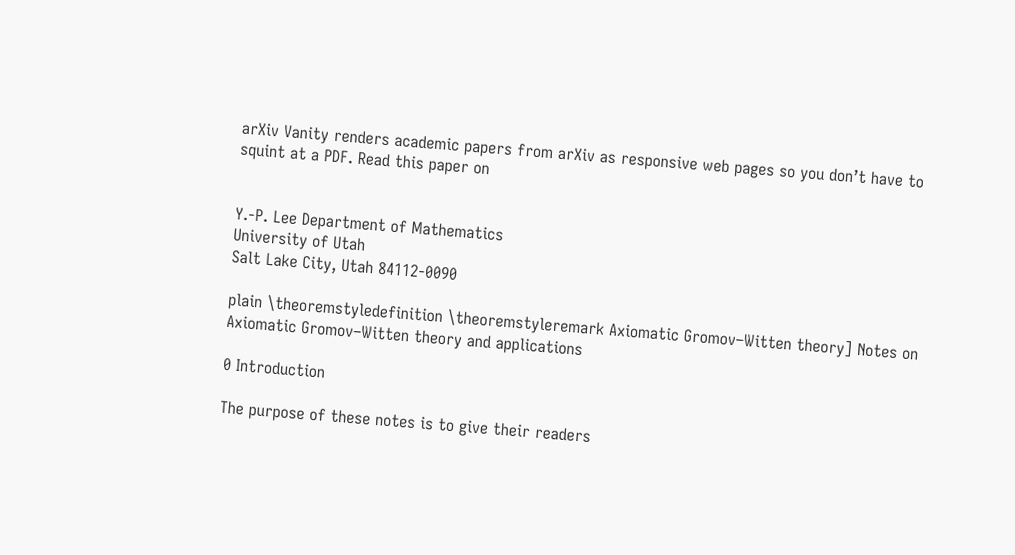arXiv Vanity renders academic papers from arXiv as responsive web pages so you don’t have to squint at a PDF. Read this paper on


Y.-P. Lee Department of Mathematics
University of Utah
Salt Lake City, Utah 84112-0090

plain \theoremstyledefinition \theoremstyleremark Axiomatic Gromov–Witten theory] Notes on Axiomatic Gromov–Witten theory and applications

0 Introduction

The purpose of these notes is to give their readers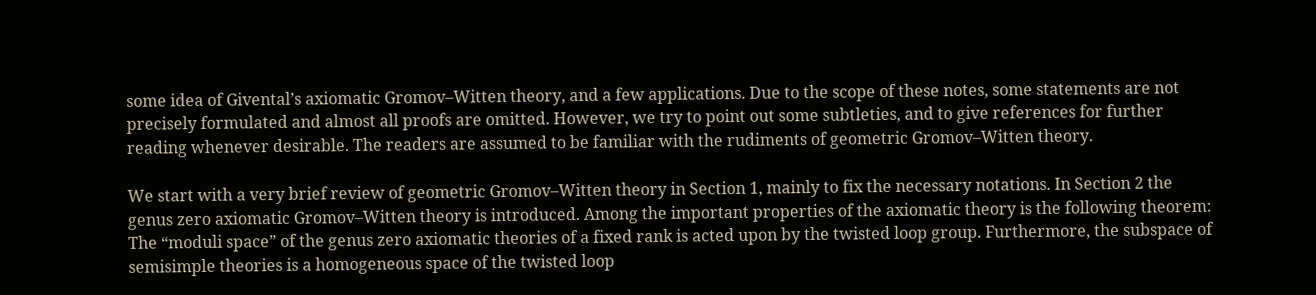some idea of Givental’s axiomatic Gromov–Witten theory, and a few applications. Due to the scope of these notes, some statements are not precisely formulated and almost all proofs are omitted. However, we try to point out some subtleties, and to give references for further reading whenever desirable. The readers are assumed to be familiar with the rudiments of geometric Gromov–Witten theory.

We start with a very brief review of geometric Gromov–Witten theory in Section 1, mainly to fix the necessary notations. In Section 2 the genus zero axiomatic Gromov–Witten theory is introduced. Among the important properties of the axiomatic theory is the following theorem: The “moduli space” of the genus zero axiomatic theories of a fixed rank is acted upon by the twisted loop group. Furthermore, the subspace of semisimple theories is a homogeneous space of the twisted loop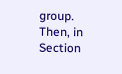group. Then, in Section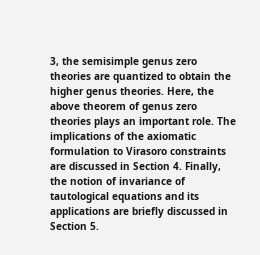3, the semisimple genus zero theories are quantized to obtain the higher genus theories. Here, the above theorem of genus zero theories plays an important role. The implications of the axiomatic formulation to Virasoro constraints are discussed in Section 4. Finally, the notion of invariance of tautological equations and its applications are briefly discussed in Section 5.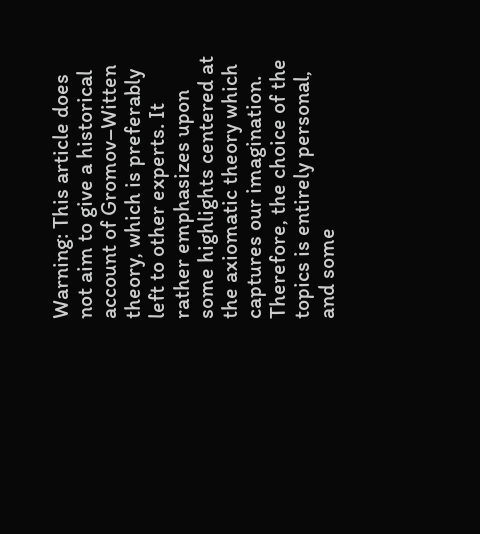Warning: This article does not aim to give a historical account of Gromov–Witten theory, which is preferably left to other experts. It rather emphasizes upon some highlights centered at the axiomatic theory which captures our imagination. Therefore, the choice of the topics is entirely personal, and some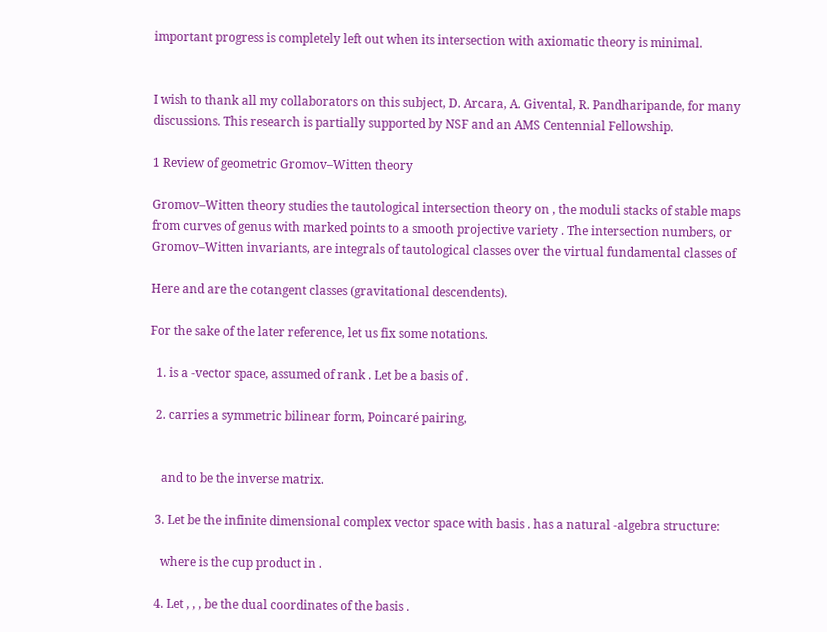important progress is completely left out when its intersection with axiomatic theory is minimal.


I wish to thank all my collaborators on this subject, D. Arcara, A. Givental, R. Pandharipande, for many discussions. This research is partially supported by NSF and an AMS Centennial Fellowship.

1 Review of geometric Gromov–Witten theory

Gromov–Witten theory studies the tautological intersection theory on , the moduli stacks of stable maps from curves of genus with marked points to a smooth projective variety . The intersection numbers, or Gromov–Witten invariants, are integrals of tautological classes over the virtual fundamental classes of

Here and are the cotangent classes (gravitational descendents).

For the sake of the later reference, let us fix some notations.

  1. is a -vector space, assumed of rank . Let be a basis of .

  2. carries a symmetric bilinear form, Poincaré pairing,


    and to be the inverse matrix.

  3. Let be the infinite dimensional complex vector space with basis . has a natural -algebra structure:

    where is the cup product in .

  4. Let , , , be the dual coordinates of the basis .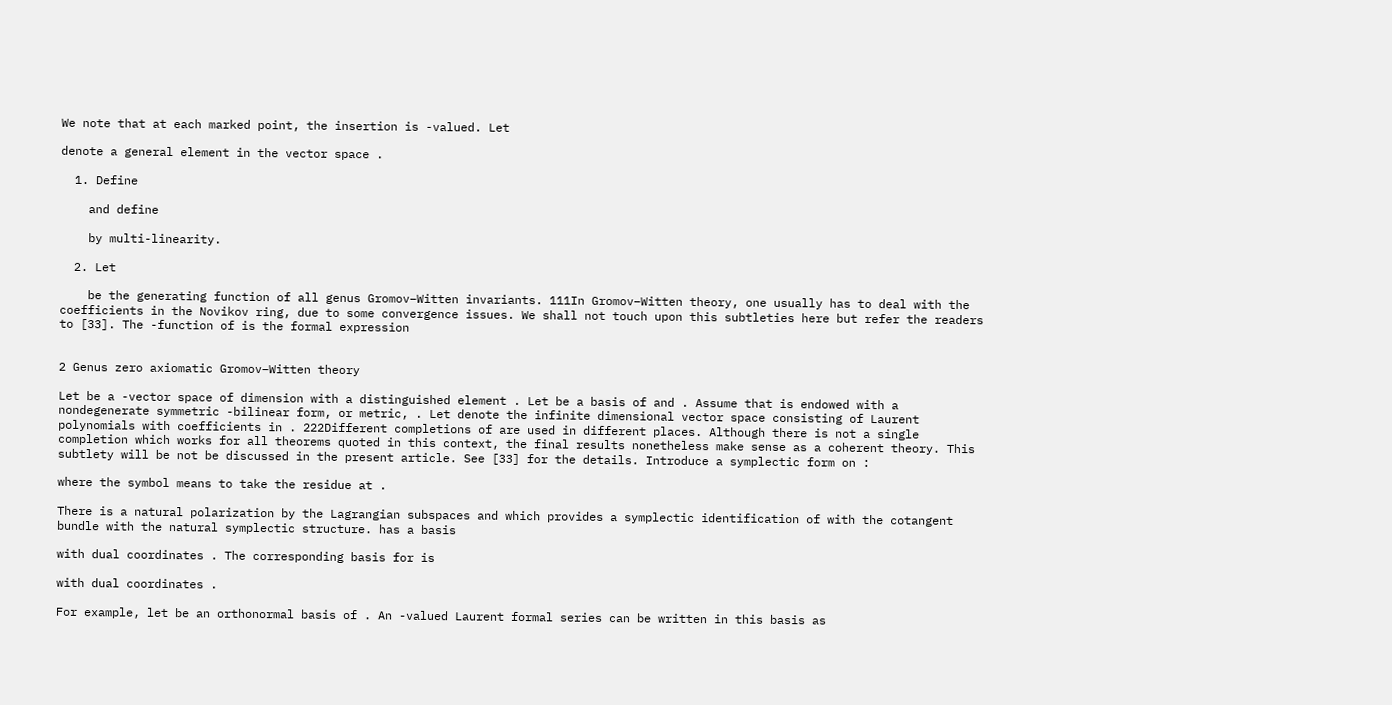We note that at each marked point, the insertion is -valued. Let

denote a general element in the vector space .

  1. Define

    and define

    by multi-linearity.

  2. Let

    be the generating function of all genus Gromov–Witten invariants. 111In Gromov–Witten theory, one usually has to deal with the coefficients in the Novikov ring, due to some convergence issues. We shall not touch upon this subtleties here but refer the readers to [33]. The -function of is the formal expression


2 Genus zero axiomatic Gromov–Witten theory

Let be a -vector space of dimension with a distinguished element . Let be a basis of and . Assume that is endowed with a nondegenerate symmetric -bilinear form, or metric, . Let denote the infinite dimensional vector space consisting of Laurent polynomials with coefficients in . 222Different completions of are used in different places. Although there is not a single completion which works for all theorems quoted in this context, the final results nonetheless make sense as a coherent theory. This subtlety will be not be discussed in the present article. See [33] for the details. Introduce a symplectic form on :

where the symbol means to take the residue at .

There is a natural polarization by the Lagrangian subspaces and which provides a symplectic identification of with the cotangent bundle with the natural symplectic structure. has a basis

with dual coordinates . The corresponding basis for is

with dual coordinates .

For example, let be an orthonormal basis of . An -valued Laurent formal series can be written in this basis as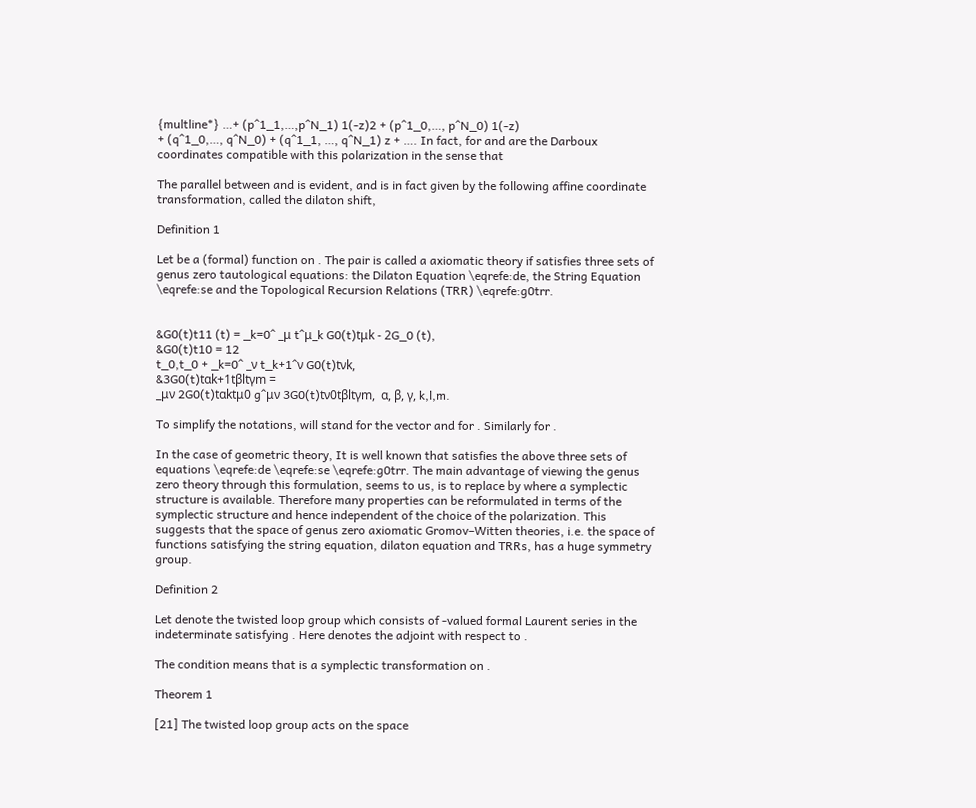{multline*} …+ (p^1_1,…,p^N_1) 1(-z)2 + (p^1_0,…, p^N_0) 1(-z)
+ (q^1_0,…, q^N_0) + (q^1_1, …, q^N_1) z + …. In fact, for and are the Darboux coordinates compatible with this polarization in the sense that

The parallel between and is evident, and is in fact given by the following affine coordinate transformation, called the dilaton shift,

Definition 1

Let be a (formal) function on . The pair is called a axiomatic theory if satisfies three sets of genus zero tautological equations: the Dilaton Equation \eqrefe:de, the String Equation \eqrefe:se and the Topological Recursion Relations (TRR) \eqrefe:g0trr.


&G0(t)t11 (t) = _k=0^ _μ t^μ_k G0(t)tμk - 2G_0 (t),
&G0(t)t10 = 12
t_0,t_0 + _k=0^ _ν t_k+1^ν G0(t)tνk,
&3G0(t)tαk+1tβltγm =
_μν 2G0(t)tαktμ0 g^μν 3G0(t)tν0tβltγm,  α, β, γ, k,l,m.

To simplify the notations, will stand for the vector and for . Similarly for .

In the case of geometric theory, It is well known that satisfies the above three sets of equations \eqrefe:de \eqrefe:se \eqrefe:g0trr. The main advantage of viewing the genus zero theory through this formulation, seems to us, is to replace by where a symplectic structure is available. Therefore many properties can be reformulated in terms of the symplectic structure and hence independent of the choice of the polarization. This suggests that the space of genus zero axiomatic Gromov–Witten theories, i.e. the space of functions satisfying the string equation, dilaton equation and TRRs, has a huge symmetry group.

Definition 2

Let denote the twisted loop group which consists of -valued formal Laurent series in the indeterminate satisfying . Here denotes the adjoint with respect to .

The condition means that is a symplectic transformation on .

Theorem 1

[21] The twisted loop group acts on the space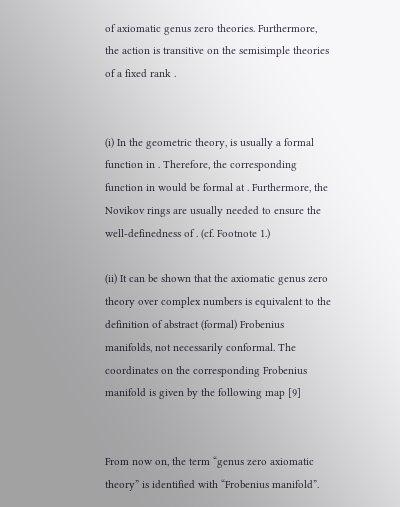of axiomatic genus zero theories. Furthermore, the action is transitive on the semisimple theories of a fixed rank .


(i) In the geometric theory, is usually a formal function in . Therefore, the corresponding function in would be formal at . Furthermore, the Novikov rings are usually needed to ensure the well-definedness of . (cf. Footnote 1.)

(ii) It can be shown that the axiomatic genus zero theory over complex numbers is equivalent to the definition of abstract (formal) Frobenius manifolds, not necessarily conformal. The coordinates on the corresponding Frobenius manifold is given by the following map [9]


From now on, the term “genus zero axiomatic theory” is identified with “Frobenius manifold”.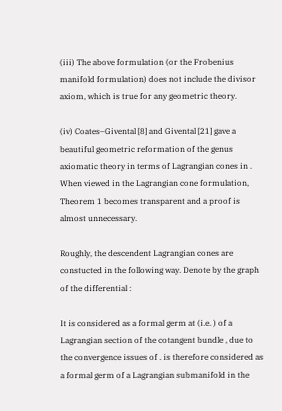(iii) The above formulation (or the Frobenius manifold formulation) does not include the divisor axiom, which is true for any geometric theory.

(iv) Coates–Givental [8] and Givental [21] gave a beautiful geometric reformation of the genus axiomatic theory in terms of Lagrangian cones in . When viewed in the Lagrangian cone formulation, Theorem 1 becomes transparent and a proof is almost unnecessary.

Roughly, the descendent Lagrangian cones are constucted in the following way. Denote by the graph of the differential :

It is considered as a formal germ at (i.e. ) of a Lagrangian section of the cotangent bundle , due to the convergence issues of . is therefore considered as a formal germ of a Lagrangian submanifold in the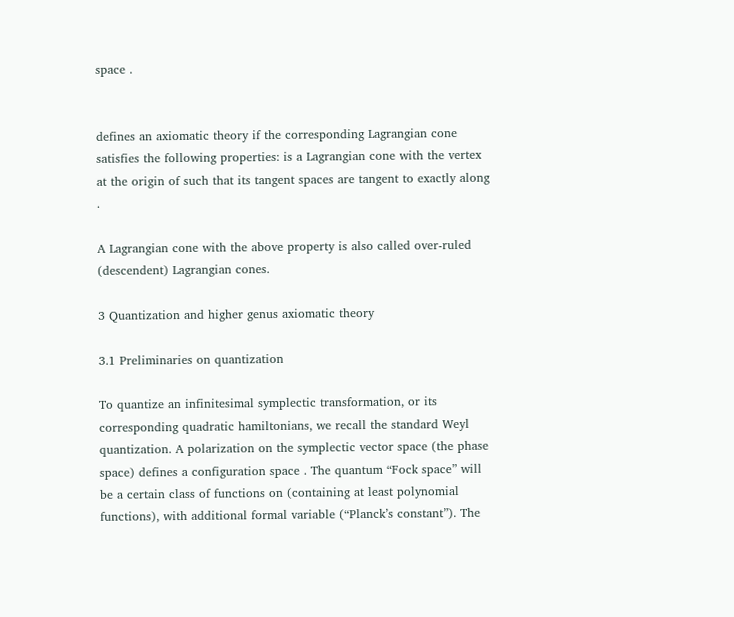space .


defines an axiomatic theory if the corresponding Lagrangian cone satisfies the following properties: is a Lagrangian cone with the vertex at the origin of such that its tangent spaces are tangent to exactly along .

A Lagrangian cone with the above property is also called over-ruled (descendent) Lagrangian cones.

3 Quantization and higher genus axiomatic theory

3.1 Preliminaries on quantization

To quantize an infinitesimal symplectic transformation, or its corresponding quadratic hamiltonians, we recall the standard Weyl quantization. A polarization on the symplectic vector space (the phase space) defines a configuration space . The quantum “Fock space” will be a certain class of functions on (containing at least polynomial functions), with additional formal variable (“Planck’s constant”). The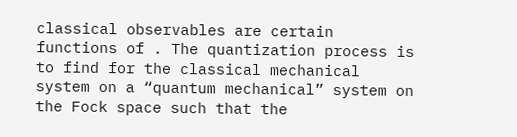classical observables are certain functions of . The quantization process is to find for the classical mechanical system on a “quantum mechanical” system on the Fock space such that the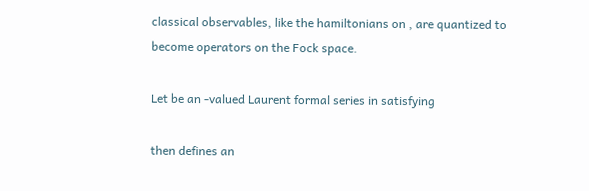classical observables, like the hamiltonians on , are quantized to become operators on the Fock space.

Let be an -valued Laurent formal series in satisfying

then defines an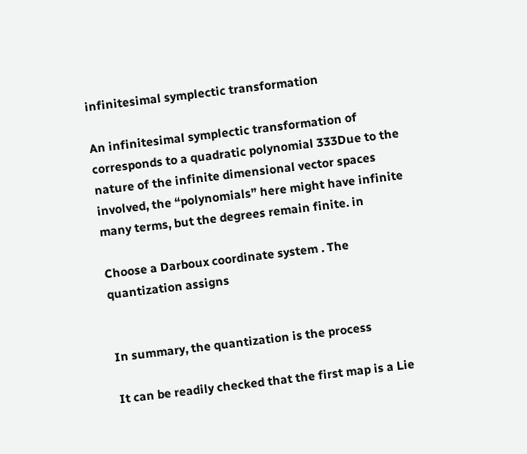infinitesimal symplectic transformation

An infinitesimal symplectic transformation of corresponds to a quadratic polynomial 333Due to the nature of the infinite dimensional vector spaces involved, the “polynomials” here might have infinite many terms, but the degrees remain finite. in

Choose a Darboux coordinate system . The quantization assigns


In summary, the quantization is the process

It can be readily checked that the first map is a Lie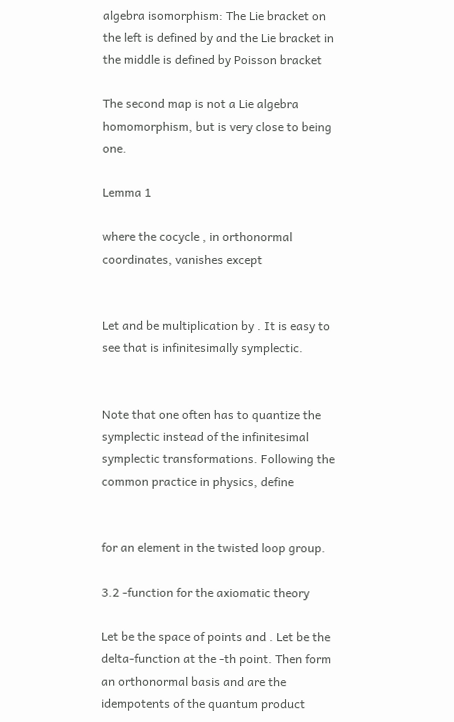algebra isomorphism: The Lie bracket on the left is defined by and the Lie bracket in the middle is defined by Poisson bracket

The second map is not a Lie algebra homomorphism, but is very close to being one.

Lemma 1

where the cocycle , in orthonormal coordinates, vanishes except


Let and be multiplication by . It is easy to see that is infinitesimally symplectic.


Note that one often has to quantize the symplectic instead of the infinitesimal symplectic transformations. Following the common practice in physics, define


for an element in the twisted loop group.

3.2 -function for the axiomatic theory

Let be the space of points and . Let be the delta-function at the -th point. Then form an orthonormal basis and are the idempotents of the quantum product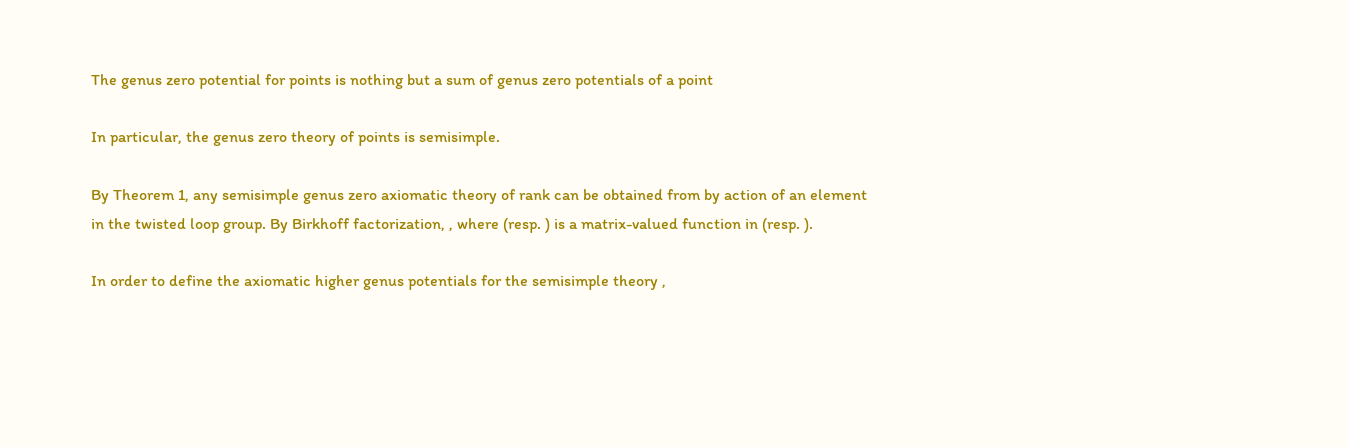The genus zero potential for points is nothing but a sum of genus zero potentials of a point

In particular, the genus zero theory of points is semisimple.

By Theorem 1, any semisimple genus zero axiomatic theory of rank can be obtained from by action of an element in the twisted loop group. By Birkhoff factorization, , where (resp. ) is a matrix-valued function in (resp. ).

In order to define the axiomatic higher genus potentials for the semisimple theory ,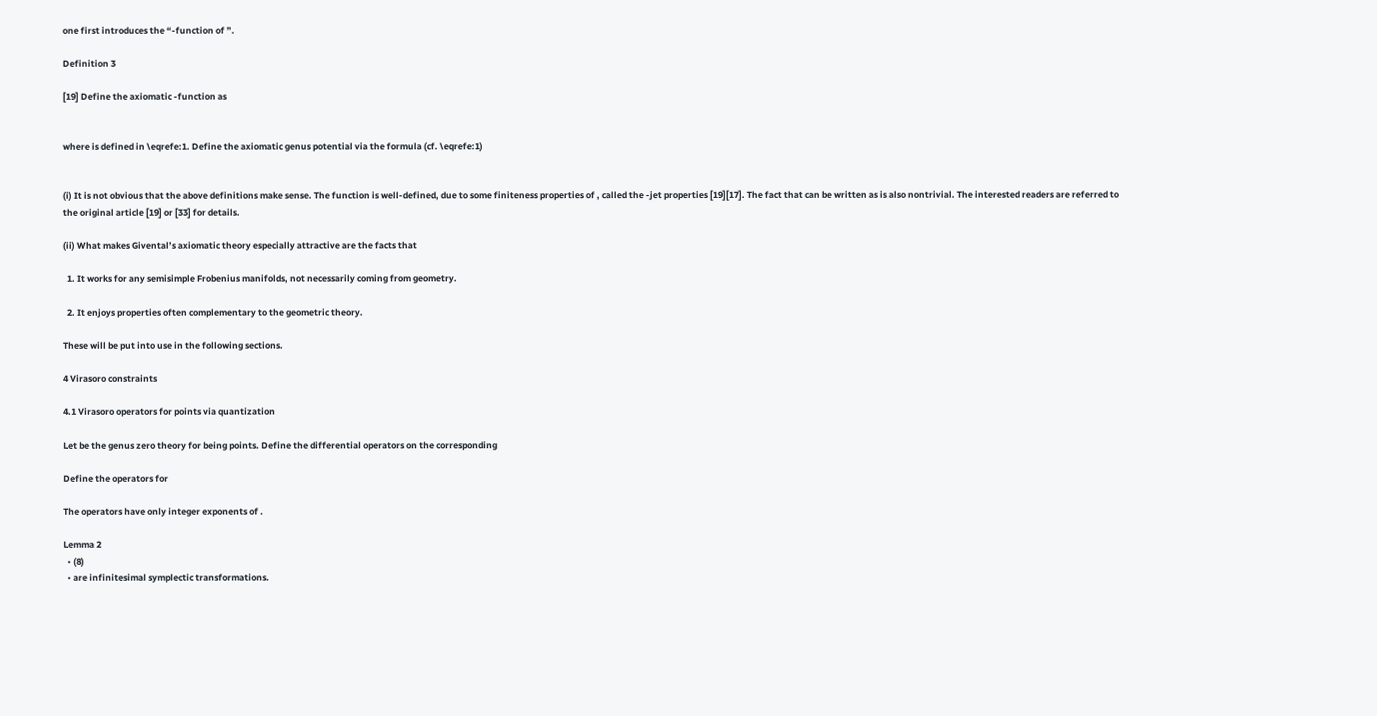one first introduces the “-function of ”.

Definition 3

[19] Define the axiomatic -function as


where is defined in \eqrefe:1. Define the axiomatic genus potential via the formula (cf. \eqrefe:1)


(i) It is not obvious that the above definitions make sense. The function is well-defined, due to some finiteness properties of , called the -jet properties [19][17]. The fact that can be written as is also nontrivial. The interested readers are referred to the original article [19] or [33] for details.

(ii) What makes Givental’s axiomatic theory especially attractive are the facts that

  1. It works for any semisimple Frobenius manifolds, not necessarily coming from geometry.

  2. It enjoys properties often complementary to the geometric theory.

These will be put into use in the following sections.

4 Virasoro constraints

4.1 Virasoro operators for points via quantization

Let be the genus zero theory for being points. Define the differential operators on the corresponding

Define the operators for

The operators have only integer exponents of .

Lemma 2
  • (8)
  • are infinitesimal symplectic transformations.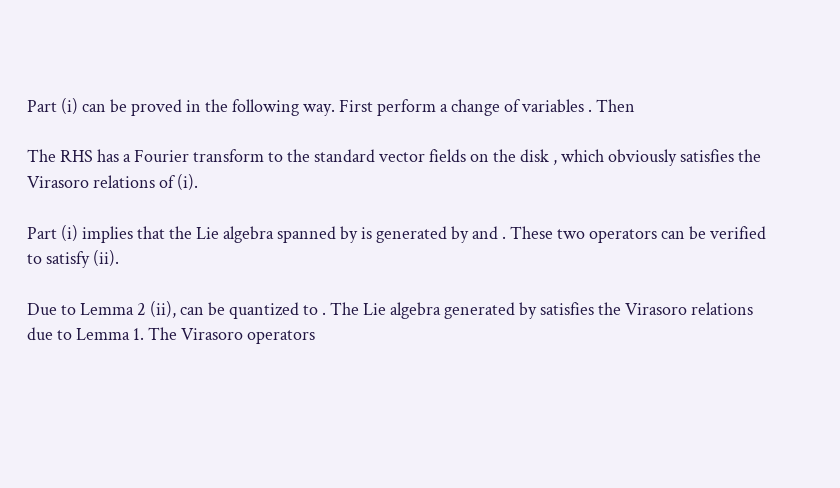Part (i) can be proved in the following way. First perform a change of variables . Then

The RHS has a Fourier transform to the standard vector fields on the disk , which obviously satisfies the Virasoro relations of (i).

Part (i) implies that the Lie algebra spanned by is generated by and . These two operators can be verified to satisfy (ii).

Due to Lemma 2 (ii), can be quantized to . The Lie algebra generated by satisfies the Virasoro relations due to Lemma 1. The Virasoro operators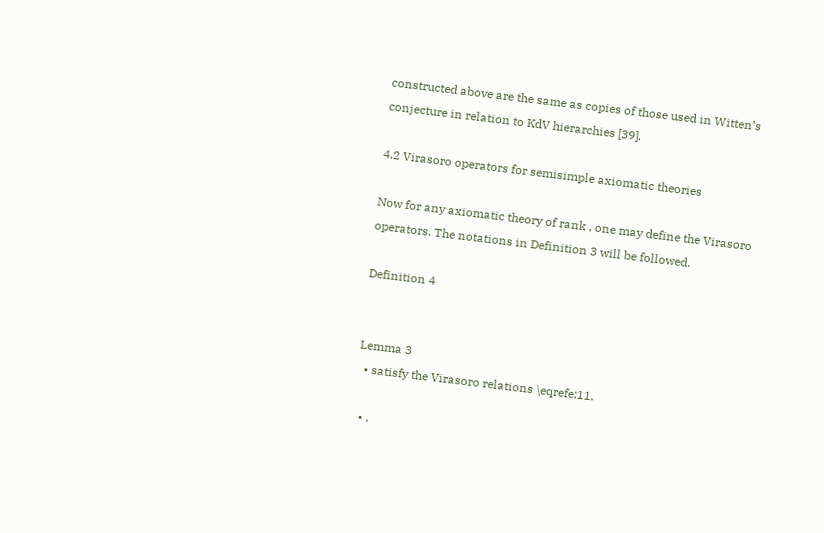constructed above are the same as copies of those used in Witten’s conjecture in relation to KdV hierarchies [39].

4.2 Virasoro operators for semisimple axiomatic theories

Now for any axiomatic theory of rank , one may define the Virasoro operators. The notations in Definition 3 will be followed.

Definition 4


Lemma 3
  • satisfy the Virasoro relations \eqrefe:11.

  • .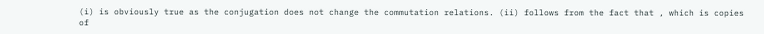(i) is obviously true as the conjugation does not change the commutation relations. (ii) follows from the fact that , which is copies of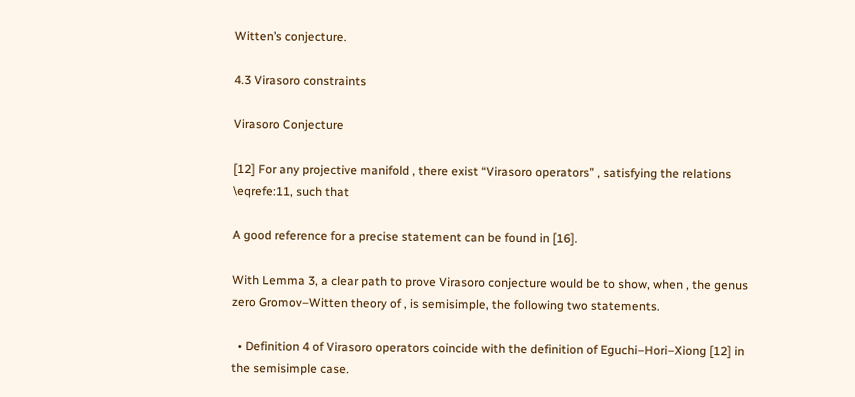Witten’s conjecture.

4.3 Virasoro constraints

Virasoro Conjecture

[12] For any projective manifold , there exist “Virasoro operators” , satisfying the relations \eqrefe:11, such that

A good reference for a precise statement can be found in [16].

With Lemma 3, a clear path to prove Virasoro conjecture would be to show, when , the genus zero Gromov–Witten theory of , is semisimple, the following two statements.

  • Definition 4 of Virasoro operators coincide with the definition of Eguchi–Hori–Xiong [12] in the semisimple case.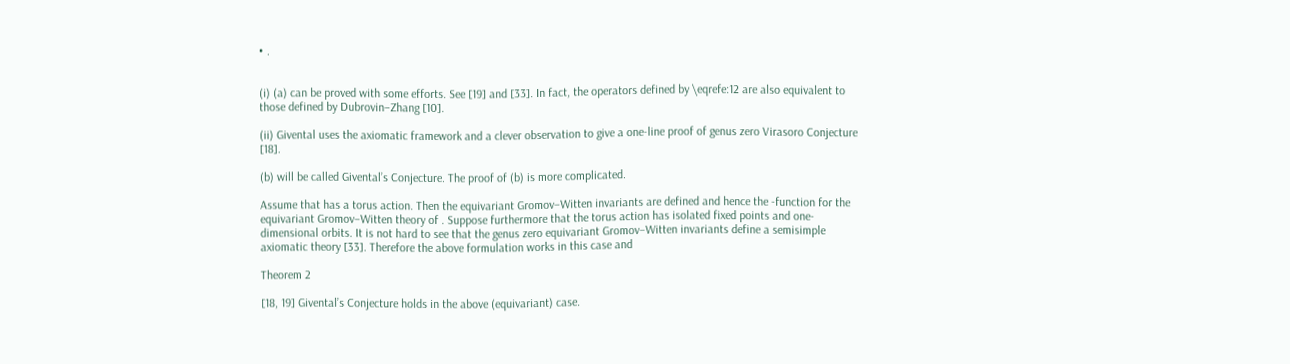• .


(i) (a) can be proved with some efforts. See [19] and [33]. In fact, the operators defined by \eqrefe:12 are also equivalent to those defined by Dubrovin–Zhang [10].

(ii) Givental uses the axiomatic framework and a clever observation to give a one-line proof of genus zero Virasoro Conjecture [18].

(b) will be called Givental’s Conjecture. The proof of (b) is more complicated.

Assume that has a torus action. Then the equivariant Gromov–Witten invariants are defined and hence the -function for the equivariant Gromov–Witten theory of . Suppose furthermore that the torus action has isolated fixed points and one-dimensional orbits. It is not hard to see that the genus zero equivariant Gromov–Witten invariants define a semisimple axiomatic theory [33]. Therefore the above formulation works in this case and

Theorem 2

[18, 19] Givental’s Conjecture holds in the above (equivariant) case.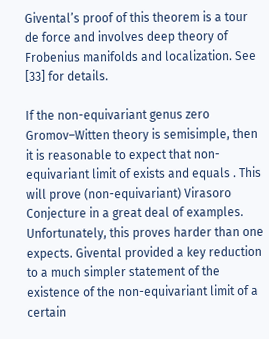Givental’s proof of this theorem is a tour de force and involves deep theory of Frobenius manifolds and localization. See [33] for details.

If the non-equivariant genus zero Gromov–Witten theory is semisimple, then it is reasonable to expect that non-equivariant limit of exists and equals . This will prove (non-equivariant) Virasoro Conjecture in a great deal of examples. Unfortunately, this proves harder than one expects. Givental provided a key reduction to a much simpler statement of the existence of the non-equivariant limit of a certain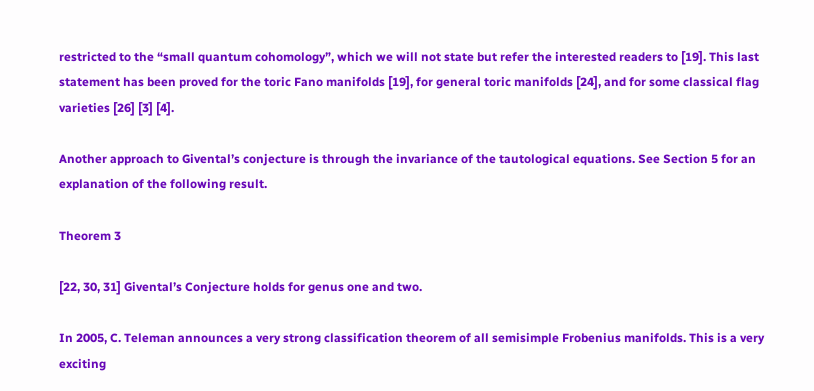restricted to the “small quantum cohomology”, which we will not state but refer the interested readers to [19]. This last statement has been proved for the toric Fano manifolds [19], for general toric manifolds [24], and for some classical flag varieties [26] [3] [4].

Another approach to Givental’s conjecture is through the invariance of the tautological equations. See Section 5 for an explanation of the following result.

Theorem 3

[22, 30, 31] Givental’s Conjecture holds for genus one and two.

In 2005, C. Teleman announces a very strong classification theorem of all semisimple Frobenius manifolds. This is a very exciting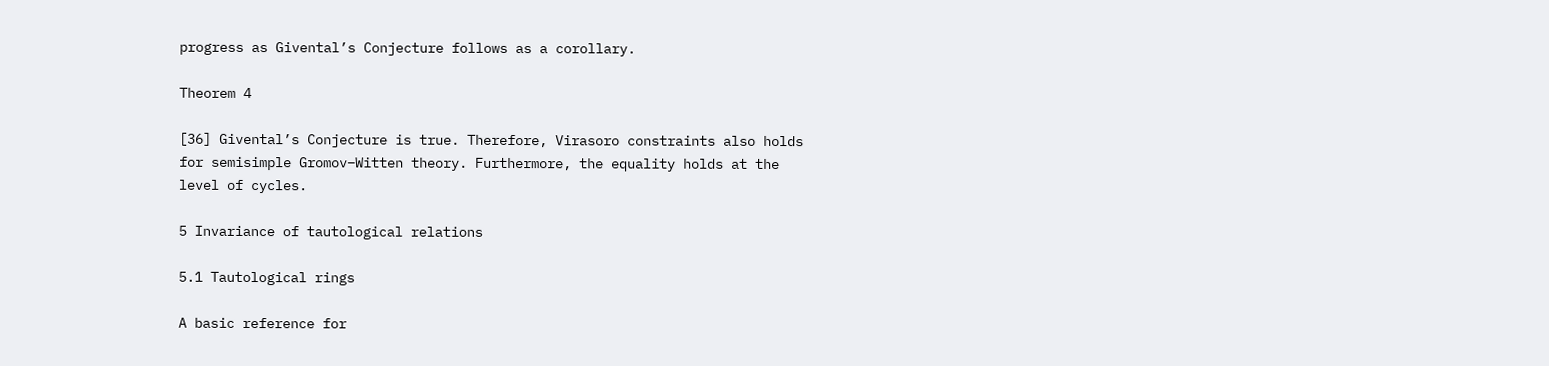progress as Givental’s Conjecture follows as a corollary.

Theorem 4

[36] Givental’s Conjecture is true. Therefore, Virasoro constraints also holds for semisimple Gromov–Witten theory. Furthermore, the equality holds at the level of cycles.

5 Invariance of tautological relations

5.1 Tautological rings

A basic reference for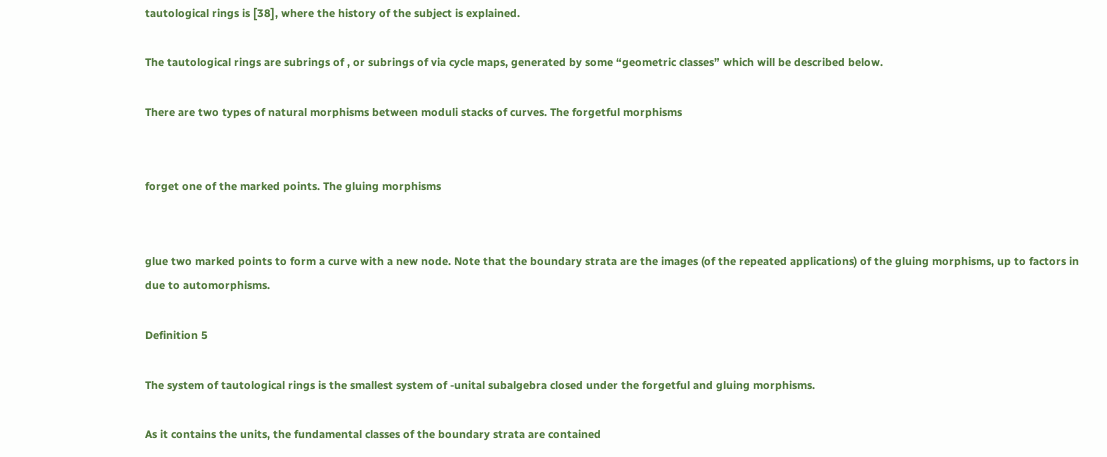tautological rings is [38], where the history of the subject is explained.

The tautological rings are subrings of , or subrings of via cycle maps, generated by some “geometric classes” which will be described below.

There are two types of natural morphisms between moduli stacks of curves. The forgetful morphisms


forget one of the marked points. The gluing morphisms


glue two marked points to form a curve with a new node. Note that the boundary strata are the images (of the repeated applications) of the gluing morphisms, up to factors in due to automorphisms.

Definition 5

The system of tautological rings is the smallest system of -unital subalgebra closed under the forgetful and gluing morphisms.

As it contains the units, the fundamental classes of the boundary strata are contained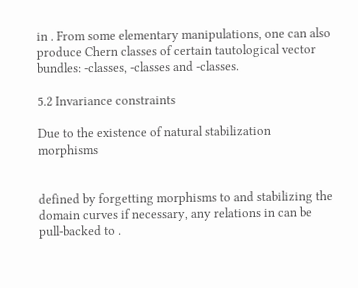in . From some elementary manipulations, one can also produce Chern classes of certain tautological vector bundles: -classes, -classes and -classes.

5.2 Invariance constraints

Due to the existence of natural stabilization morphisms


defined by forgetting morphisms to and stabilizing the domain curves if necessary, any relations in can be pull-backed to .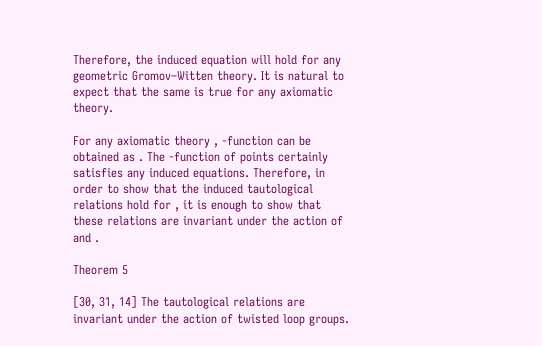Therefore, the induced equation will hold for any geometric Gromov–Witten theory. It is natural to expect that the same is true for any axiomatic theory.

For any axiomatic theory , -function can be obtained as . The -function of points certainly satisfies any induced equations. Therefore, in order to show that the induced tautological relations hold for , it is enough to show that these relations are invariant under the action of and .

Theorem 5

[30, 31, 14] The tautological relations are invariant under the action of twisted loop groups.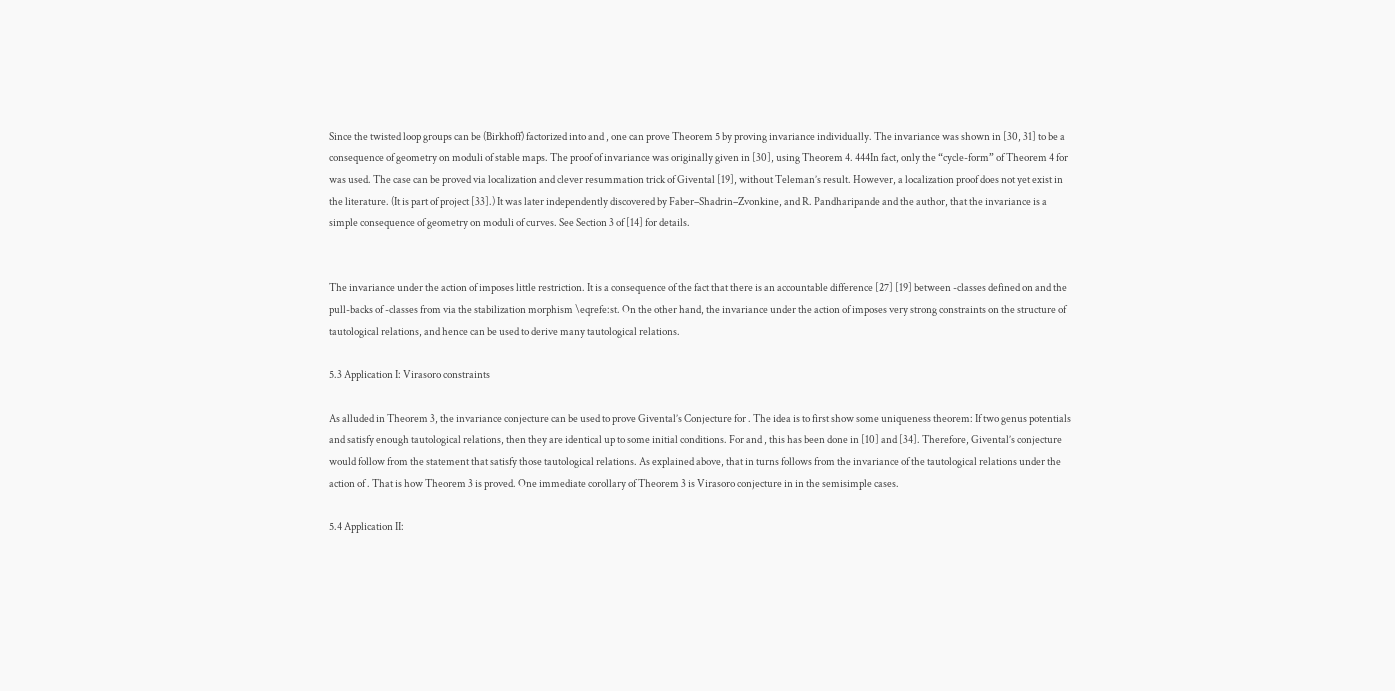Since the twisted loop groups can be (Birkhoff) factorized into and , one can prove Theorem 5 by proving invariance individually. The invariance was shown in [30, 31] to be a consequence of geometry on moduli of stable maps. The proof of invariance was originally given in [30], using Theorem 4. 444In fact, only the “cycle-form” of Theorem 4 for was used. The case can be proved via localization and clever resummation trick of Givental [19], without Teleman’s result. However, a localization proof does not yet exist in the literature. (It is part of project [33].) It was later independently discovered by Faber–Shadrin–Zvonkine, and R. Pandharipande and the author, that the invariance is a simple consequence of geometry on moduli of curves. See Section 3 of [14] for details.


The invariance under the action of imposes little restriction. It is a consequence of the fact that there is an accountable difference [27] [19] between -classes defined on and the pull-backs of -classes from via the stabilization morphism \eqrefe:st. On the other hand, the invariance under the action of imposes very strong constraints on the structure of tautological relations, and hence can be used to derive many tautological relations.

5.3 Application I: Virasoro constraints

As alluded in Theorem 3, the invariance conjecture can be used to prove Givental’s Conjecture for . The idea is to first show some uniqueness theorem: If two genus potentials and satisfy enough tautological relations, then they are identical up to some initial conditions. For and , this has been done in [10] and [34]. Therefore, Givental’s conjecture would follow from the statement that satisfy those tautological relations. As explained above, that in turns follows from the invariance of the tautological relations under the action of . That is how Theorem 3 is proved. One immediate corollary of Theorem 3 is Virasoro conjecture in in the semisimple cases.

5.4 Application II: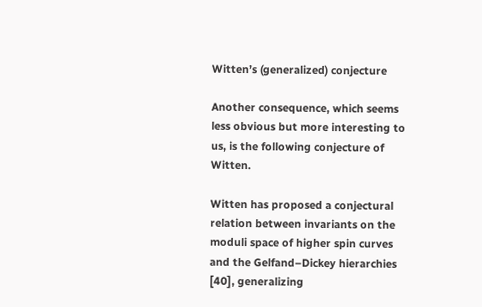Witten’s (generalized) conjecture

Another consequence, which seems less obvious but more interesting to us, is the following conjecture of Witten.

Witten has proposed a conjectural relation between invariants on the moduli space of higher spin curves and the Gelfand–Dickey hierarchies [40], generalizing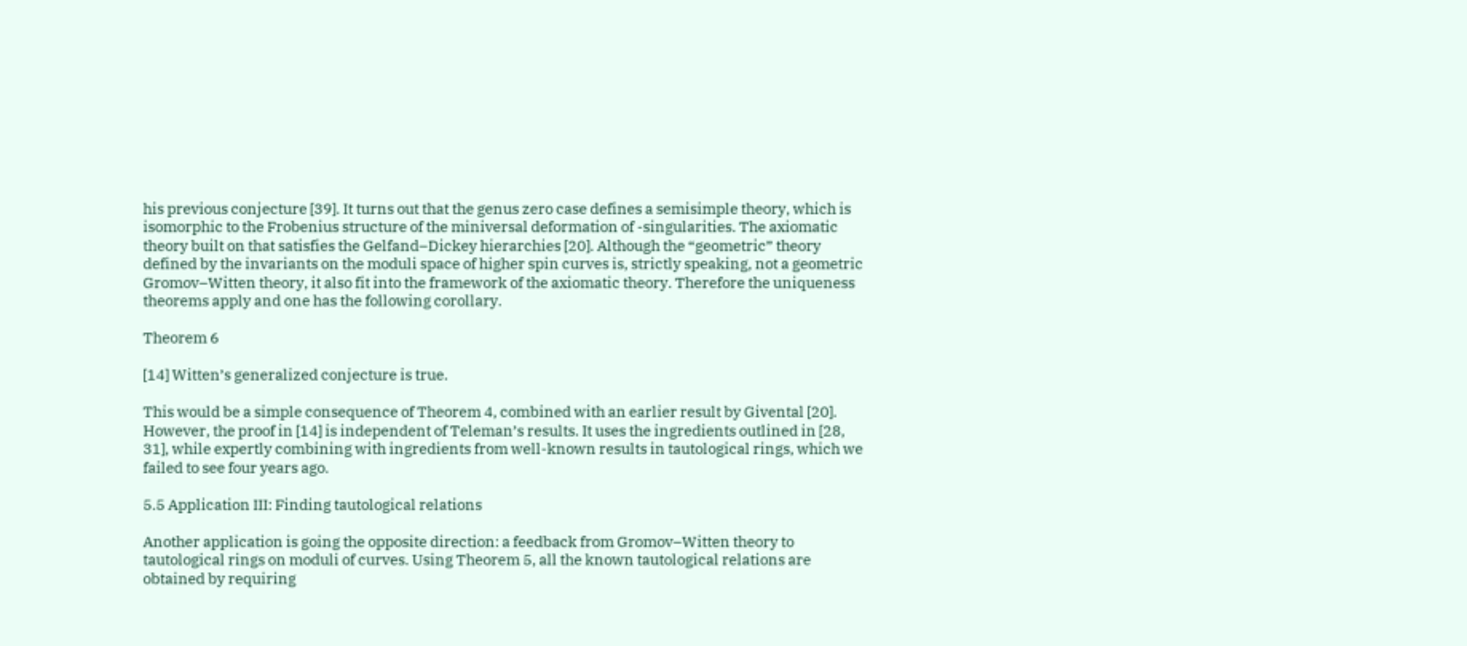his previous conjecture [39]. It turns out that the genus zero case defines a semisimple theory, which is isomorphic to the Frobenius structure of the miniversal deformation of -singularities. The axiomatic theory built on that satisfies the Gelfand–Dickey hierarchies [20]. Although the “geometric” theory defined by the invariants on the moduli space of higher spin curves is, strictly speaking, not a geometric Gromov–Witten theory, it also fit into the framework of the axiomatic theory. Therefore the uniqueness theorems apply and one has the following corollary.

Theorem 6

[14] Witten’s generalized conjecture is true.

This would be a simple consequence of Theorem 4, combined with an earlier result by Givental [20]. However, the proof in [14] is independent of Teleman’s results. It uses the ingredients outlined in [28, 31], while expertly combining with ingredients from well-known results in tautological rings, which we failed to see four years ago.

5.5 Application III: Finding tautological relations

Another application is going the opposite direction: a feedback from Gromov–Witten theory to tautological rings on moduli of curves. Using Theorem 5, all the known tautological relations are obtained by requiring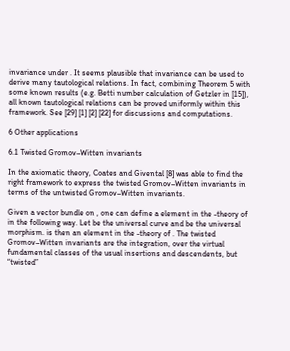invariance under . It seems plausible that invariance can be used to derive many tautological relations. In fact, combining Theorem 5 with some known results (e.g. Betti number calculation of Getzler in [15]), all known tautological relations can be proved uniformly within this framework. See [29] [1] [2] [22] for discussions and computations.

6 Other applications

6.1 Twisted Gromov–Witten invariants

In the axiomatic theory, Coates and Givental [8] was able to find the right framework to express the twisted Gromov–Witten invariants in terms of the untwisted Gromov–Witten invariants.

Given a vector bundle on , one can define a element in the -theory of in the following way. Let be the universal curve and be the universal morphism. is then an element in the -theory of . The twisted Gromov–Witten invariants are the integration, over the virtual fundamental classes of the usual insertions and descendents, but “twisted”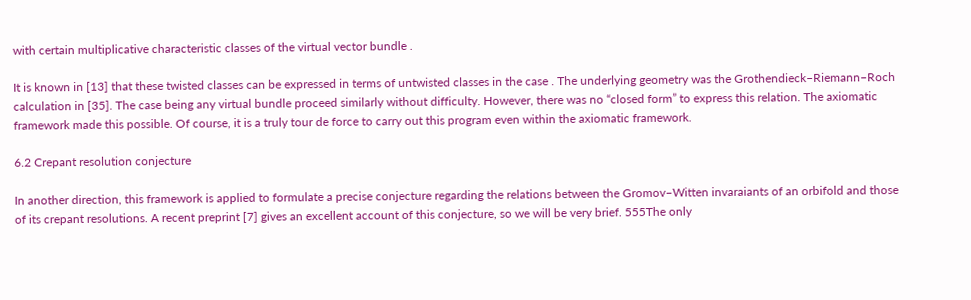with certain multiplicative characteristic classes of the virtual vector bundle .

It is known in [13] that these twisted classes can be expressed in terms of untwisted classes in the case . The underlying geometry was the Grothendieck–Riemann–Roch calculation in [35]. The case being any virtual bundle proceed similarly without difficulty. However, there was no “closed form” to express this relation. The axiomatic framework made this possible. Of course, it is a truly tour de force to carry out this program even within the axiomatic framework.

6.2 Crepant resolution conjecture

In another direction, this framework is applied to formulate a precise conjecture regarding the relations between the Gromov–Witten invaraiants of an orbifold and those of its crepant resolutions. A recent preprint [7] gives an excellent account of this conjecture, so we will be very brief. 555The only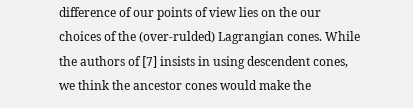difference of our points of view lies on the our choices of the (over-rulded) Lagrangian cones. While the authors of [7] insists in using descendent cones, we think the ancestor cones would make the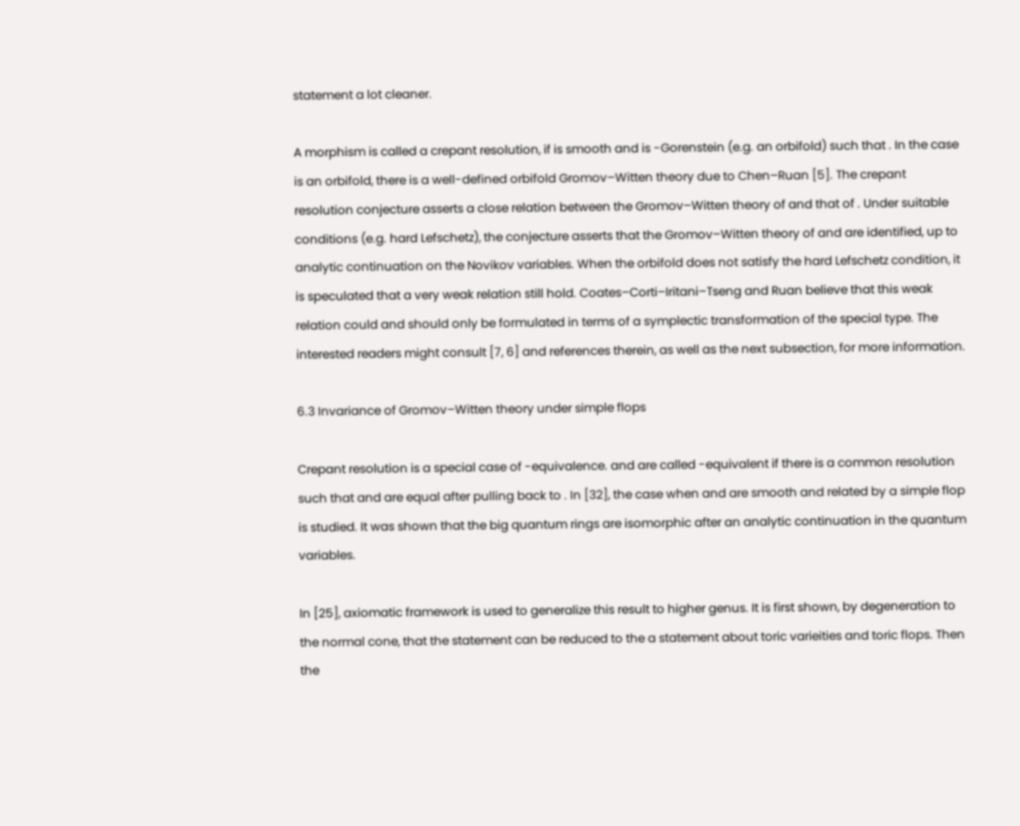statement a lot cleaner.

A morphism is called a crepant resolution, if is smooth and is -Gorenstein (e.g. an orbifold) such that . In the case is an orbifold, there is a well-defined orbifold Gromov–Witten theory due to Chen–Ruan [5]. The crepant resolution conjecture asserts a close relation between the Gromov–Witten theory of and that of . Under suitable conditions (e.g. hard Lefschetz), the conjecture asserts that the Gromov–Witten theory of and are identified, up to analytic continuation on the Novikov variables. When the orbifold does not satisfy the hard Lefschetz condition, it is speculated that a very weak relation still hold. Coates–Corti–Iritani–Tseng and Ruan believe that this weak relation could and should only be formulated in terms of a symplectic transformation of the special type. The interested readers might consult [7, 6] and references therein, as well as the next subsection, for more information.

6.3 Invariance of Gromov–Witten theory under simple flops

Crepant resolution is a special case of -equivalence. and are called -equivalent if there is a common resolution such that and are equal after pulling back to . In [32], the case when and are smooth and related by a simple flop is studied. It was shown that the big quantum rings are isomorphic after an analytic continuation in the quantum variables.

In [25], axiomatic framework is used to generalize this result to higher genus. It is first shown, by degeneration to the normal cone, that the statement can be reduced to the a statement about toric varieities and toric flops. Then the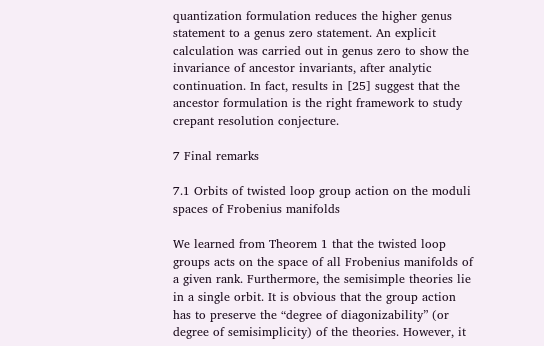quantization formulation reduces the higher genus statement to a genus zero statement. An explicit calculation was carried out in genus zero to show the invariance of ancestor invariants, after analytic continuation. In fact, results in [25] suggest that the ancestor formulation is the right framework to study crepant resolution conjecture.

7 Final remarks

7.1 Orbits of twisted loop group action on the moduli spaces of Frobenius manifolds

We learned from Theorem 1 that the twisted loop groups acts on the space of all Frobenius manifolds of a given rank. Furthermore, the semisimple theories lie in a single orbit. It is obvious that the group action has to preserve the “degree of diagonizability” (or degree of semisimplicity) of the theories. However, it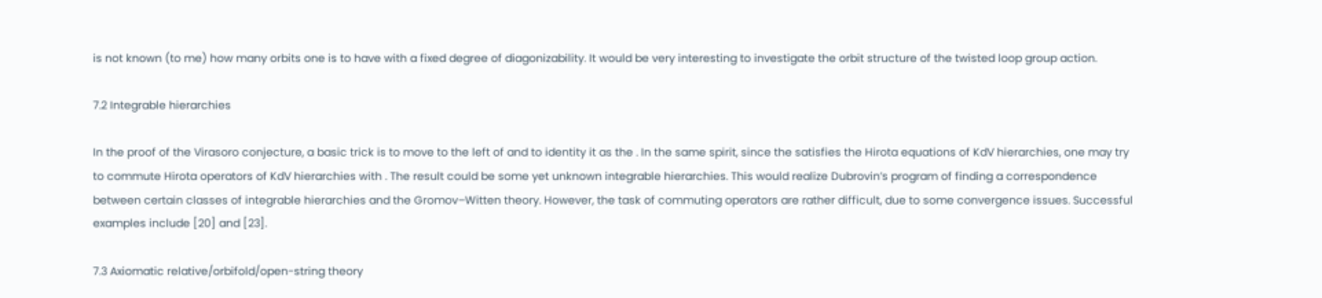is not known (to me) how many orbits one is to have with a fixed degree of diagonizability. It would be very interesting to investigate the orbit structure of the twisted loop group action.

7.2 Integrable hierarchies

In the proof of the Virasoro conjecture, a basic trick is to move to the left of and to identity it as the . In the same spirit, since the satisfies the Hirota equations of KdV hierarchies, one may try to commute Hirota operators of KdV hierarchies with . The result could be some yet unknown integrable hierarchies. This would realize Dubrovin’s program of finding a correspondence between certain classes of integrable hierarchies and the Gromov–Witten theory. However, the task of commuting operators are rather difficult, due to some convergence issues. Successful examples include [20] and [23].

7.3 Axiomatic relative/orbifold/open-string theory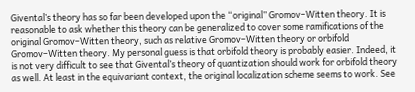Givental’s theory has so far been developed upon the “original” Gromov–Witten theory. It is reasonable to ask whether this theory can be generalized to cover some ramifications of the original Gromov–Witten theory, such as relative Gromov–Witten theory or orbifold Gromov–Witten theory. My personal guess is that orbifold theory is probably easier. Indeed, it is not very difficult to see that Givental’s theory of quantization should work for orbifold theory as well. At least in the equivariant context, the original localization scheme seems to work. See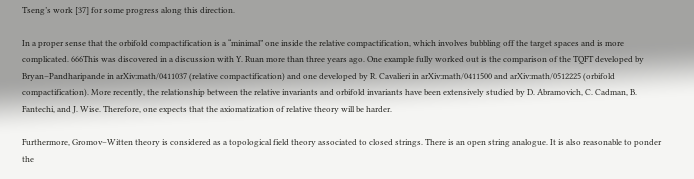Tseng’s work [37] for some progress along this direction.

In a proper sense that the orbifold compactification is a “minimal” one inside the relative compactification, which involves bubbling off the target spaces and is more complicated. 666This was discovered in a discussion with Y. Ruan more than three years ago. One example fully worked out is the comparison of the TQFT developed by Bryan–Pandharipande in arXiv:math/0411037 (relative compactification) and one developed by R. Cavalieri in arXiv:math/0411500 and arXiv:math/0512225 (orbifold compactification). More recently, the relationship between the relative invariants and orbifold invariants have been extensively studied by D. Abramovich, C. Cadman, B. Fantechi, and J. Wise. Therefore, one expects that the axiomatization of relative theory will be harder.

Furthermore, Gromov–Witten theory is considered as a topological field theory associated to closed strings. There is an open string analogue. It is also reasonable to ponder the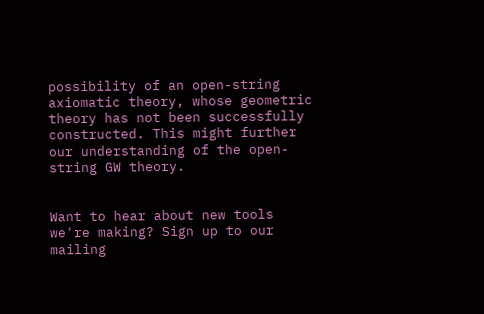possibility of an open-string axiomatic theory, whose geometric theory has not been successfully constructed. This might further our understanding of the open-string GW theory.


Want to hear about new tools we're making? Sign up to our mailing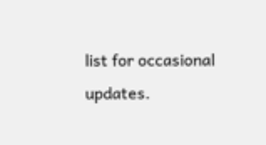list for occasional updates.